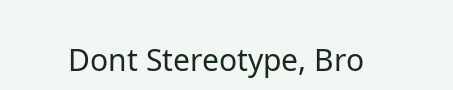Dont Stereotype, Bro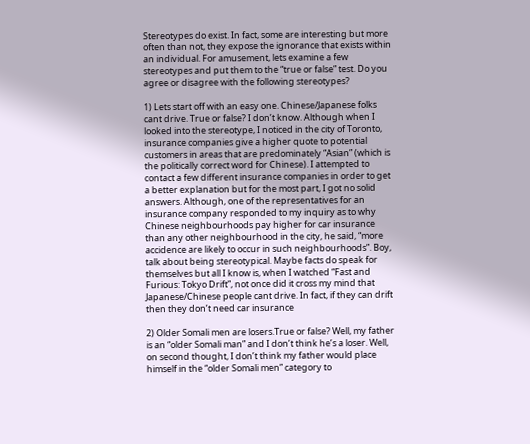Stereotypes do exist. In fact, some are interesting but more often than not, they expose the ignorance that exists within an individual. For amusement, lets examine a few stereotypes and put them to the “true or false” test. Do you agree or disagree with the following stereotypes?

1) Lets start off with an easy one. Chinese/Japanese folks cant drive. True or false? I don’t know. Although when I looked into the stereotype, I noticed in the city of Toronto, insurance companies give a higher quote to potential customers in areas that are predominately “Asian” (which is the politically correct word for Chinese). I attempted to contact a few different insurance companies in order to get a better explanation but for the most part, I got no solid answers. Although, one of the representatives for an insurance company responded to my inquiry as to why Chinese neighbourhoods pay higher for car insurance than any other neighbourhood in the city, he said, “more accidence are likely to occur in such neighbourhoods”. Boy, talk about being stereotypical. Maybe facts do speak for themselves but all I know is, when I watched “Fast and Furious: Tokyo Drift”, not once did it cross my mind that Japanese/Chinese people cant drive. In fact, if they can drift then they don’t need car insurance

2) Older Somali men are losers.True or false? Well, my father is an “older Somali man” and I don’t think he’s a loser. Well, on second thought, I don’t think my father would place himself in the “older Somali men” category to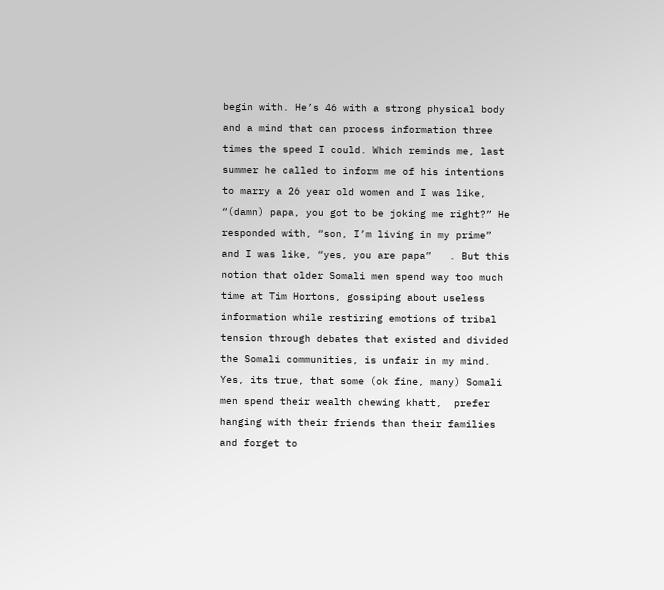begin with. He’s 46 with a strong physical body and a mind that can process information three times the speed I could. Which reminds me, last summer he called to inform me of his intentions to marry a 26 year old women and I was like, “(damn) papa, you got to be joking me right?” He responded with, “son, I’m living in my prime” and I was like, “yes, you are papa”   . But this notion that older Somali men spend way too much time at Tim Hortons, gossiping about useless information while restiring emotions of tribal tension through debates that existed and divided the Somali communities, is unfair in my mind. Yes, its true, that some (ok fine, many) Somali men spend their wealth chewing khatt,  prefer hanging with their friends than their families and forget to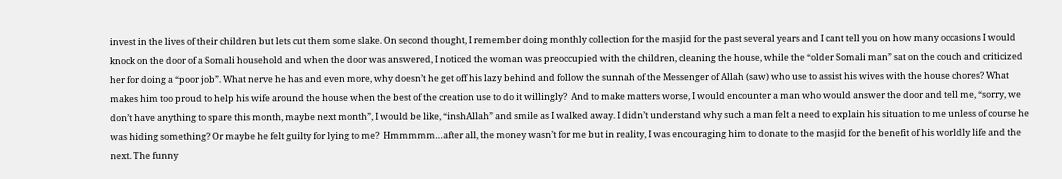invest in the lives of their children but lets cut them some slake. On second thought, I remember doing monthly collection for the masjid for the past several years and I cant tell you on how many occasions I would knock on the door of a Somali household and when the door was answered, I noticed the woman was preoccupied with the children, cleaning the house, while the “older Somali man” sat on the couch and criticized her for doing a “poor job”. What nerve he has and even more, why doesn’t he get off his lazy behind and follow the sunnah of the Messenger of Allah (saw) who use to assist his wives with the house chores? What makes him too proud to help his wife around the house when the best of the creation use to do it willingly?  And to make matters worse, I would encounter a man who would answer the door and tell me, “sorry, we don’t have anything to spare this month, maybe next month”, I would be like, “inshAllah” and smile as I walked away. I didn’t understand why such a man felt a need to explain his situation to me unless of course he was hiding something? Or maybe he felt guilty for lying to me?  Hmmmmm…after all, the money wasn’t for me but in reality, I was encouraging him to donate to the masjid for the benefit of his worldly life and the next. The funny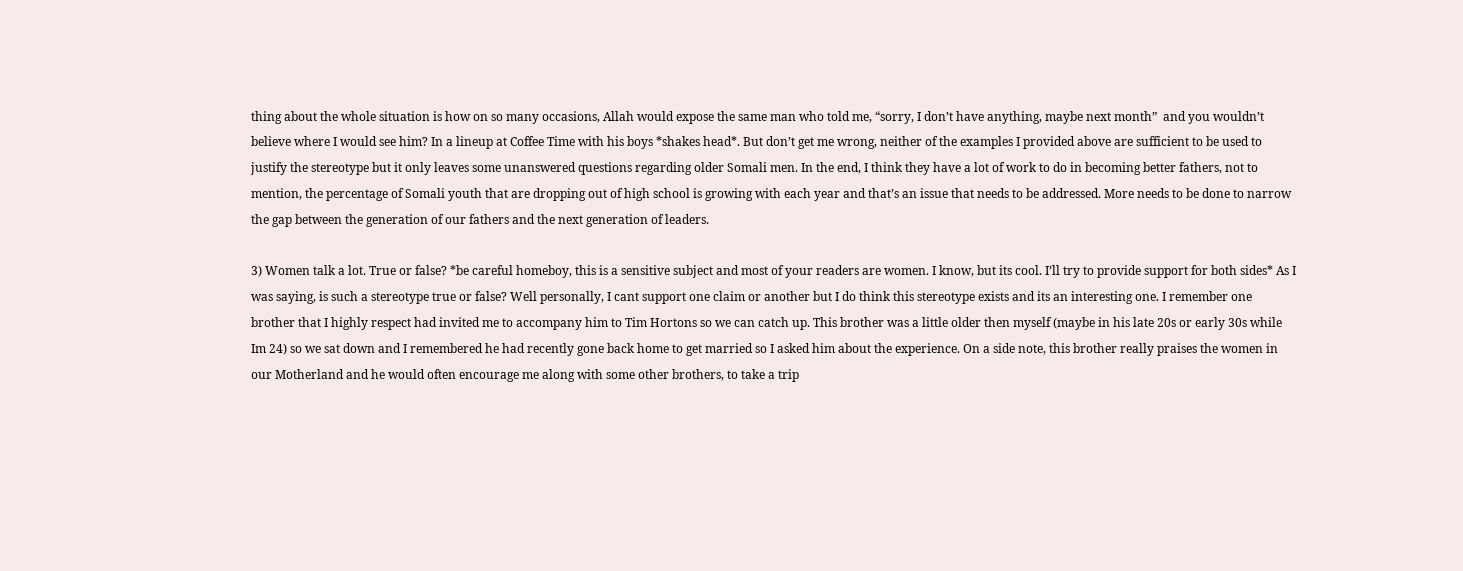thing about the whole situation is how on so many occasions, Allah would expose the same man who told me, “sorry, I don’t have anything, maybe next month”  and you wouldn’t believe where I would see him? In a lineup at Coffee Time with his boys *shakes head*. But don’t get me wrong, neither of the examples I provided above are sufficient to be used to justify the stereotype but it only leaves some unanswered questions regarding older Somali men. In the end, I think they have a lot of work to do in becoming better fathers, not to mention, the percentage of Somali youth that are dropping out of high school is growing with each year and that’s an issue that needs to be addressed. More needs to be done to narrow the gap between the generation of our fathers and the next generation of leaders.

3) Women talk a lot. True or false? *be careful homeboy, this is a sensitive subject and most of your readers are women. I know, but its cool. I’ll try to provide support for both sides* As I was saying, is such a stereotype true or false? Well personally, I cant support one claim or another but I do think this stereotype exists and its an interesting one. I remember one brother that I highly respect had invited me to accompany him to Tim Hortons so we can catch up. This brother was a little older then myself (maybe in his late 20s or early 30s while Im 24) so we sat down and I remembered he had recently gone back home to get married so I asked him about the experience. On a side note, this brother really praises the women in our Motherland and he would often encourage me along with some other brothers, to take a trip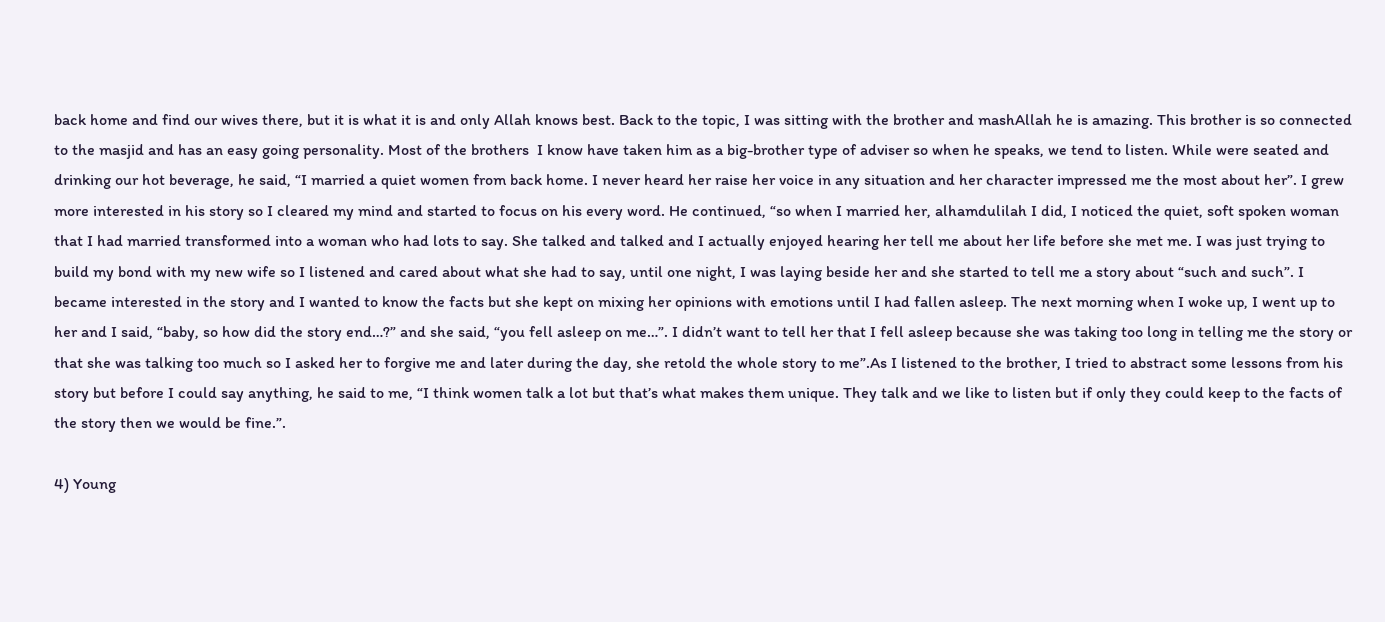back home and find our wives there, but it is what it is and only Allah knows best. Back to the topic, I was sitting with the brother and mashAllah he is amazing. This brother is so connected to the masjid and has an easy going personality. Most of the brothers  I know have taken him as a big-brother type of adviser so when he speaks, we tend to listen. While were seated and drinking our hot beverage, he said, “I married a quiet women from back home. I never heard her raise her voice in any situation and her character impressed me the most about her”. I grew more interested in his story so I cleared my mind and started to focus on his every word. He continued, “so when I married her, alhamdulilah I did, I noticed the quiet, soft spoken woman that I had married transformed into a woman who had lots to say. She talked and talked and I actually enjoyed hearing her tell me about her life before she met me. I was just trying to build my bond with my new wife so I listened and cared about what she had to say, until one night, I was laying beside her and she started to tell me a story about “such and such”. I became interested in the story and I wanted to know the facts but she kept on mixing her opinions with emotions until I had fallen asleep. The next morning when I woke up, I went up to her and I said, “baby, so how did the story end…?” and she said, “you fell asleep on me…”. I didn’t want to tell her that I fell asleep because she was taking too long in telling me the story or that she was talking too much so I asked her to forgive me and later during the day, she retold the whole story to me”.As I listened to the brother, I tried to abstract some lessons from his story but before I could say anything, he said to me, “I think women talk a lot but that’s what makes them unique. They talk and we like to listen but if only they could keep to the facts of the story then we would be fine.”.

4) Young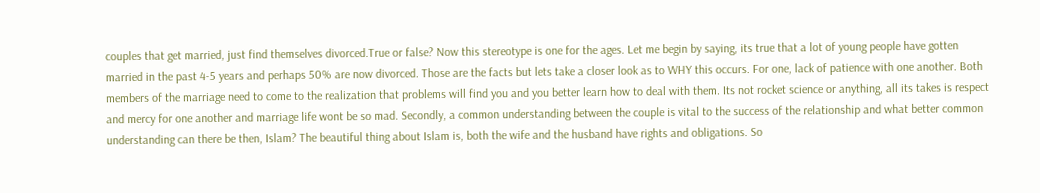couples that get married, just find themselves divorced.True or false? Now this stereotype is one for the ages. Let me begin by saying, its true that a lot of young people have gotten married in the past 4-5 years and perhaps 50% are now divorced. Those are the facts but lets take a closer look as to WHY this occurs. For one, lack of patience with one another. Both members of the marriage need to come to the realization that problems will find you and you better learn how to deal with them. Its not rocket science or anything, all its takes is respect and mercy for one another and marriage life wont be so mad. Secondly, a common understanding between the couple is vital to the success of the relationship and what better common understanding can there be then, Islam? The beautiful thing about Islam is, both the wife and the husband have rights and obligations. So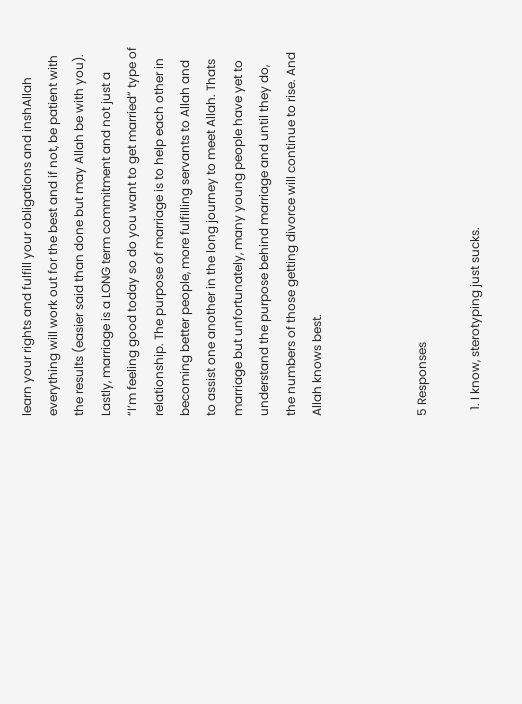learn your rights and fulfill your obligations and inshAllah everything will work out for the best and if not, be patient with the results (easier said than done but may Allah be with you). Lastly, marriage is a LONG term commitment and not just a “I’m feeling good today so do you want to get married” type of relationship. The purpose of marriage is to help each other in becoming better people, more fulfilling servants to Allah and to assist one another in the long journey to meet Allah. Thats marriage but unfortunately, many young people have yet to understand the purpose behind marriage and until they do, the numbers of those getting divorce will continue to rise. And Allah knows best.



5 Responses

  1. I know, sterotyping just sucks.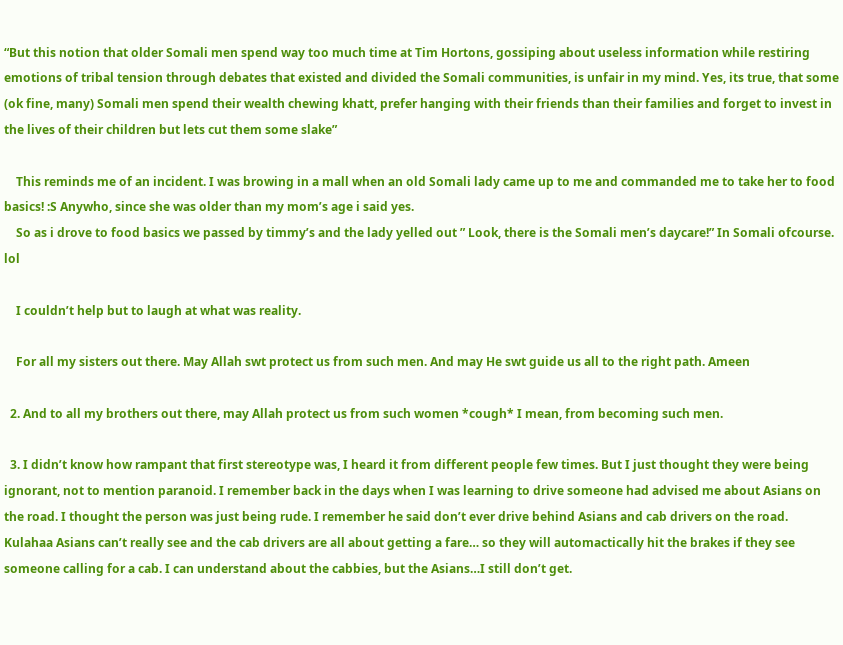“But this notion that older Somali men spend way too much time at Tim Hortons, gossiping about useless information while restiring emotions of tribal tension through debates that existed and divided the Somali communities, is unfair in my mind. Yes, its true, that some (ok fine, many) Somali men spend their wealth chewing khatt, prefer hanging with their friends than their families and forget to invest in the lives of their children but lets cut them some slake”

    This reminds me of an incident. I was browing in a mall when an old Somali lady came up to me and commanded me to take her to food basics! :S Anywho, since she was older than my mom’s age i said yes.
    So as i drove to food basics we passed by timmy’s and the lady yelled out ” Look, there is the Somali men’s daycare!” In Somali ofcourse. lol

    I couldn’t help but to laugh at what was reality.

    For all my sisters out there. May Allah swt protect us from such men. And may He swt guide us all to the right path. Ameen

  2. And to all my brothers out there, may Allah protect us from such women *cough* I mean, from becoming such men.

  3. I didn’t know how rampant that first stereotype was, I heard it from different people few times. But I just thought they were being ignorant, not to mention paranoid. I remember back in the days when I was learning to drive someone had advised me about Asians on the road. I thought the person was just being rude. I remember he said don’t ever drive behind Asians and cab drivers on the road. Kulahaa Asians can’t really see and the cab drivers are all about getting a fare… so they will automactically hit the brakes if they see someone calling for a cab. I can understand about the cabbies, but the Asians…I still don’t get.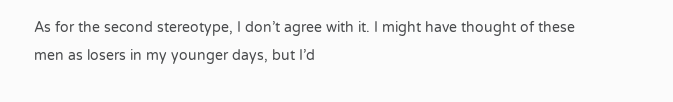As for the second stereotype, I don’t agree with it. I might have thought of these men as losers in my younger days, but I’d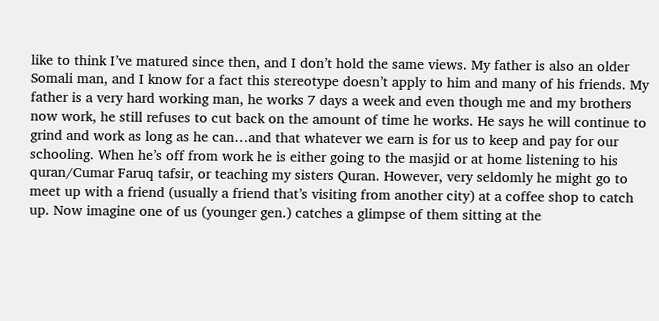like to think I’ve matured since then, and I don’t hold the same views. My father is also an older Somali man, and I know for a fact this stereotype doesn’t apply to him and many of his friends. My father is a very hard working man, he works 7 days a week and even though me and my brothers now work, he still refuses to cut back on the amount of time he works. He says he will continue to grind and work as long as he can…and that whatever we earn is for us to keep and pay for our schooling. When he’s off from work he is either going to the masjid or at home listening to his quran/Cumar Faruq tafsir, or teaching my sisters Quran. However, very seldomly he might go to meet up with a friend (usually a friend that’s visiting from another city) at a coffee shop to catch up. Now imagine one of us (younger gen.) catches a glimpse of them sitting at the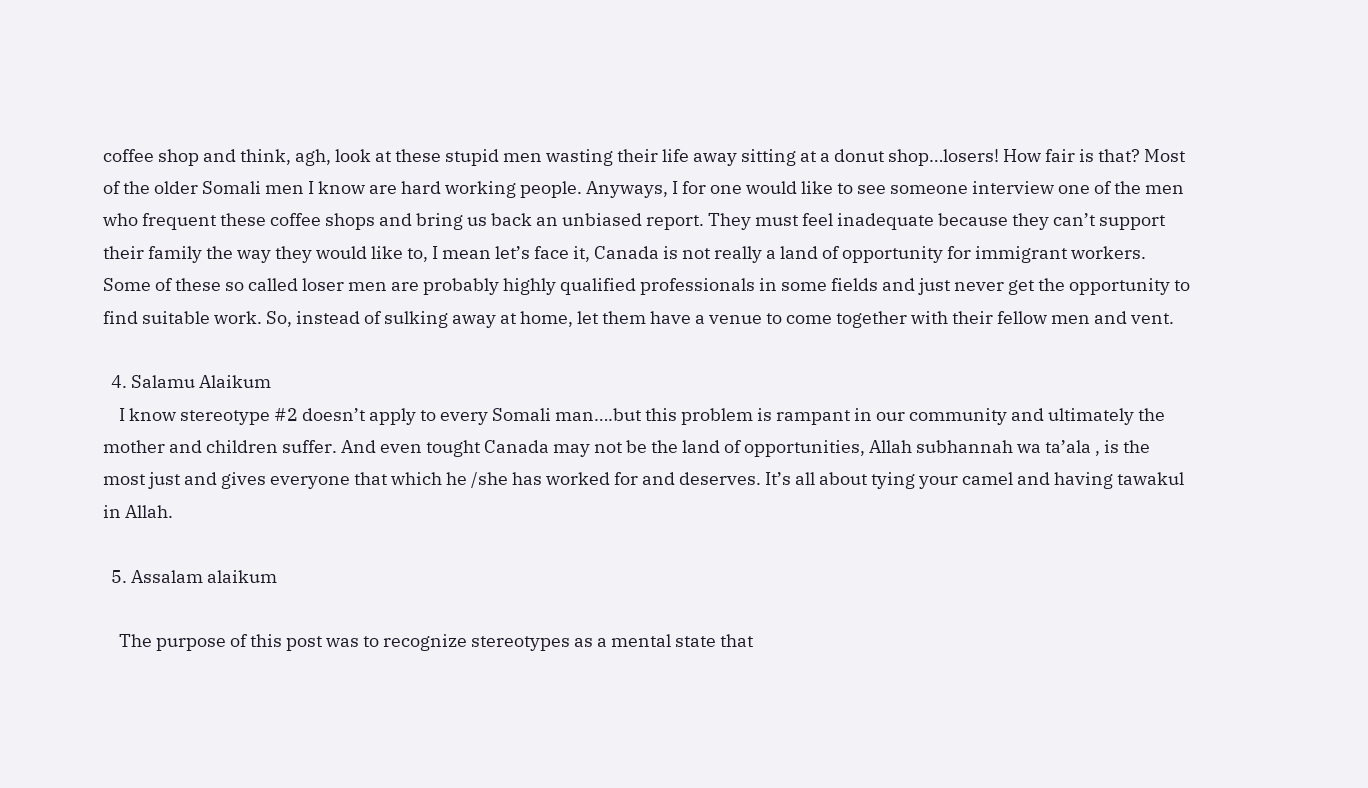coffee shop and think, agh, look at these stupid men wasting their life away sitting at a donut shop…losers! How fair is that? Most of the older Somali men I know are hard working people. Anyways, I for one would like to see someone interview one of the men who frequent these coffee shops and bring us back an unbiased report. They must feel inadequate because they can’t support their family the way they would like to, I mean let’s face it, Canada is not really a land of opportunity for immigrant workers. Some of these so called loser men are probably highly qualified professionals in some fields and just never get the opportunity to find suitable work. So, instead of sulking away at home, let them have a venue to come together with their fellow men and vent.

  4. Salamu Alaikum
    I know stereotype #2 doesn’t apply to every Somali man….but this problem is rampant in our community and ultimately the mother and children suffer. And even tought Canada may not be the land of opportunities, Allah subhannah wa ta’ala , is the most just and gives everyone that which he /she has worked for and deserves. It’s all about tying your camel and having tawakul in Allah.

  5. Assalam alaikum

    The purpose of this post was to recognize stereotypes as a mental state that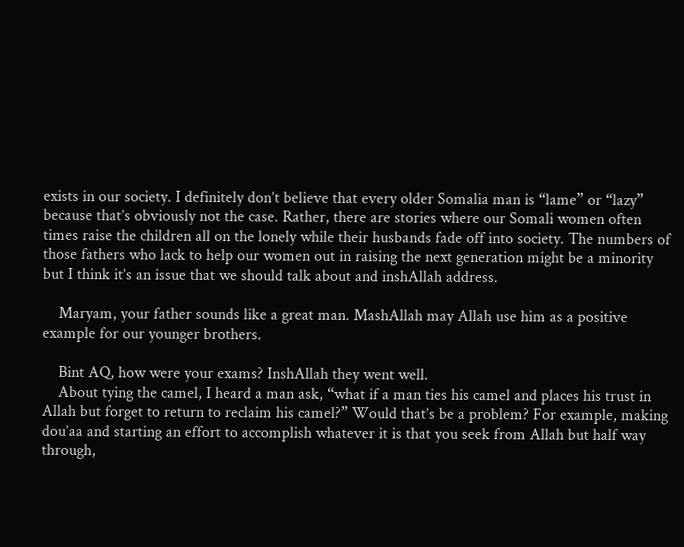exists in our society. I definitely don’t believe that every older Somalia man is “lame” or “lazy” because that’s obviously not the case. Rather, there are stories where our Somali women often times raise the children all on the lonely while their husbands fade off into society. The numbers of those fathers who lack to help our women out in raising the next generation might be a minority but I think it’s an issue that we should talk about and inshAllah address.

    Maryam, your father sounds like a great man. MashAllah may Allah use him as a positive example for our younger brothers.

    Bint AQ, how were your exams? InshAllah they went well.
    About tying the camel, I heard a man ask, “what if a man ties his camel and places his trust in Allah but forget to return to reclaim his camel?” Would that’s be a problem? For example, making dou’aa and starting an effort to accomplish whatever it is that you seek from Allah but half way through,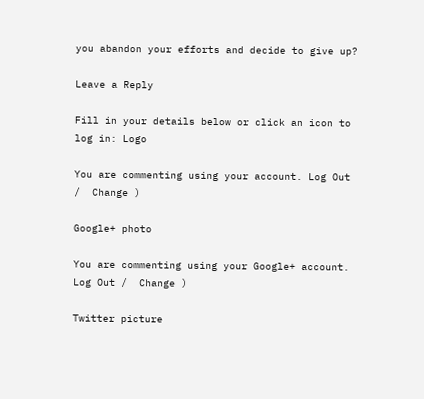you abandon your efforts and decide to give up?

Leave a Reply

Fill in your details below or click an icon to log in: Logo

You are commenting using your account. Log Out /  Change )

Google+ photo

You are commenting using your Google+ account. Log Out /  Change )

Twitter picture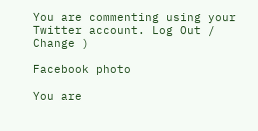You are commenting using your Twitter account. Log Out /  Change )

Facebook photo

You are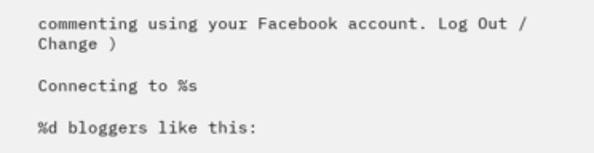commenting using your Facebook account. Log Out /  Change )

Connecting to %s

%d bloggers like this: